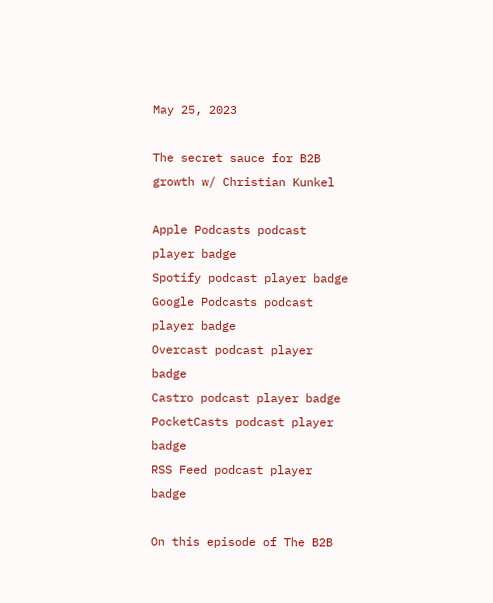May 25, 2023

The secret sauce for B2B growth w/ Christian Kunkel

Apple Podcasts podcast player badge
Spotify podcast player badge
Google Podcasts podcast player badge
Overcast podcast player badge
Castro podcast player badge
PocketCasts podcast player badge
RSS Feed podcast player badge

On this episode of The B2B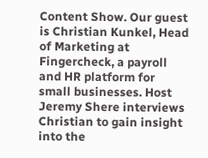Content Show. Our guest is Christian Kunkel, Head of Marketing at Fingercheck, a payroll and HR platform for small businesses. Host Jeremy Shere interviews Christian to gain insight into the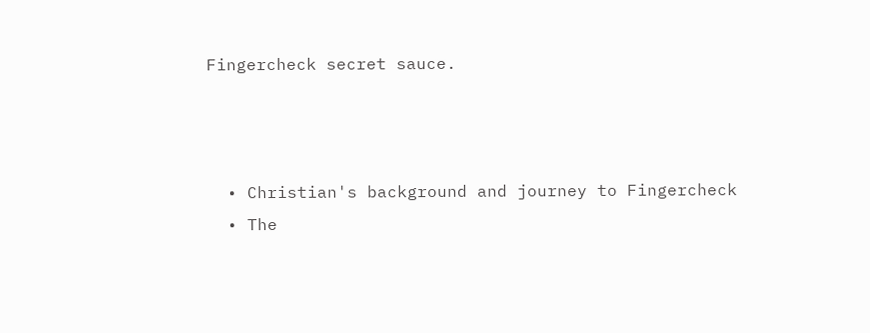Fingercheck secret sauce.



  • Christian's background and journey to Fingercheck
  • The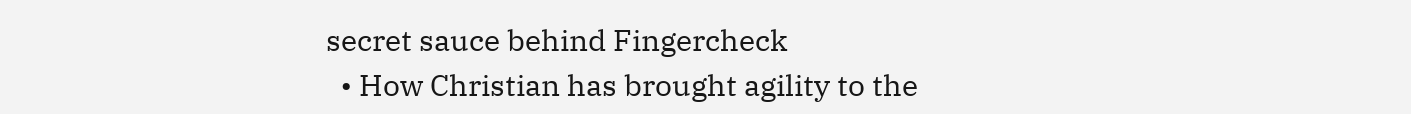secret sauce behind Fingercheck
  • How Christian has brought agility to the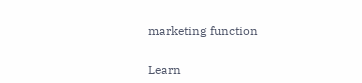marketing function


Learn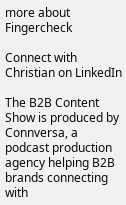more about Fingercheck

Connect with Christian on LinkedIn

The B2B Content Show is produced by Connversa, a podcast production agency helping B2B brands connecting with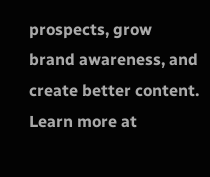prospects, grow brand awareness, and create better content. Learn more at